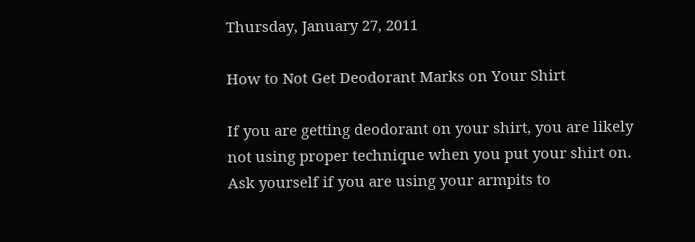Thursday, January 27, 2011

How to Not Get Deodorant Marks on Your Shirt

If you are getting deodorant on your shirt, you are likely not using proper technique when you put your shirt on.  Ask yourself if you are using your armpits to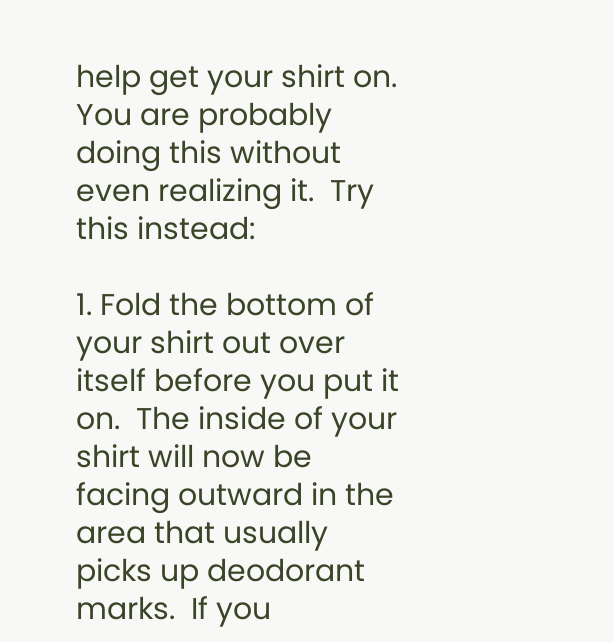help get your shirt on.  You are probably doing this without even realizing it.  Try this instead:

1. Fold the bottom of your shirt out over itself before you put it on.  The inside of your shirt will now be facing outward in the area that usually picks up deodorant marks.  If you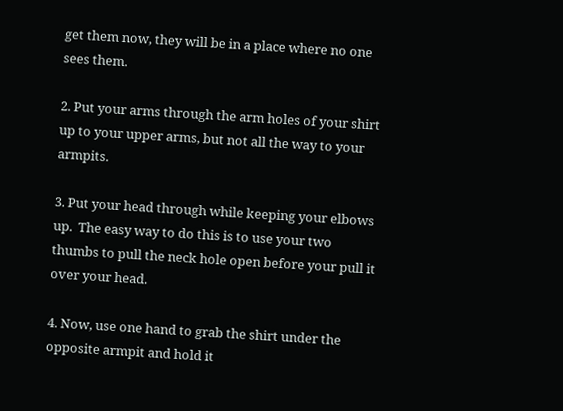get them now, they will be in a place where no one sees them.

2. Put your arms through the arm holes of your shirt up to your upper arms, but not all the way to your armpits.

3. Put your head through while keeping your elbows up.  The easy way to do this is to use your two thumbs to pull the neck hole open before your pull it over your head.

4. Now, use one hand to grab the shirt under the opposite armpit and hold it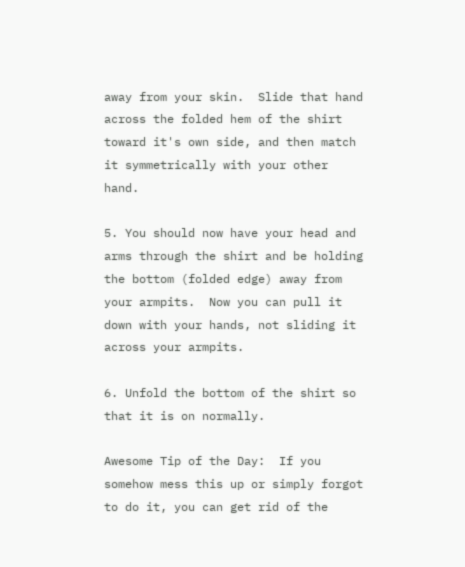away from your skin.  Slide that hand across the folded hem of the shirt toward it's own side, and then match it symmetrically with your other hand.

5. You should now have your head and arms through the shirt and be holding the bottom (folded edge) away from your armpits.  Now you can pull it down with your hands, not sliding it across your armpits.

6. Unfold the bottom of the shirt so that it is on normally.

Awesome Tip of the Day:  If you somehow mess this up or simply forgot to do it, you can get rid of the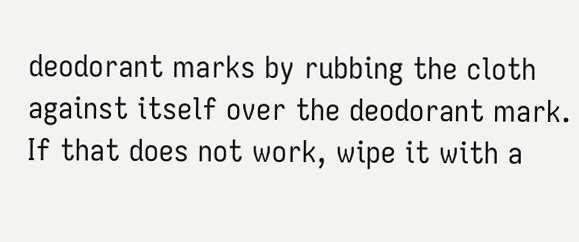deodorant marks by rubbing the cloth against itself over the deodorant mark.  If that does not work, wipe it with a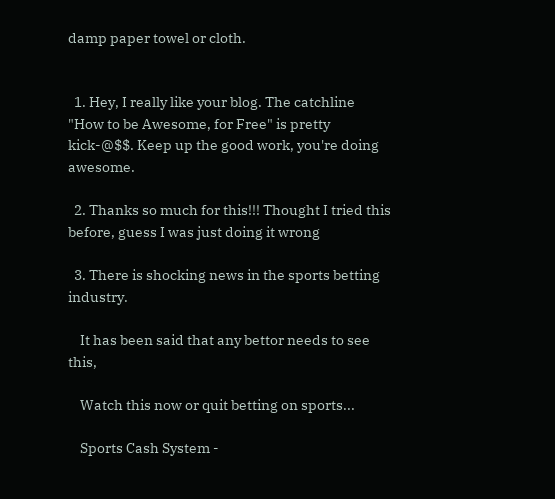damp paper towel or cloth.


  1. Hey, I really like your blog. The catchline "How to be Awesome, for Free" is pretty kick-@$$. Keep up the good work, you're doing awesome.

  2. Thanks so much for this!!! Thought I tried this before, guess I was just doing it wrong

  3. There is shocking news in the sports betting industry.

    It has been said that any bettor needs to see this,

    Watch this now or quit betting on sports...

    Sports Cash System -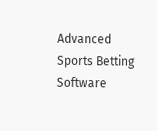Advanced Sports Betting Software